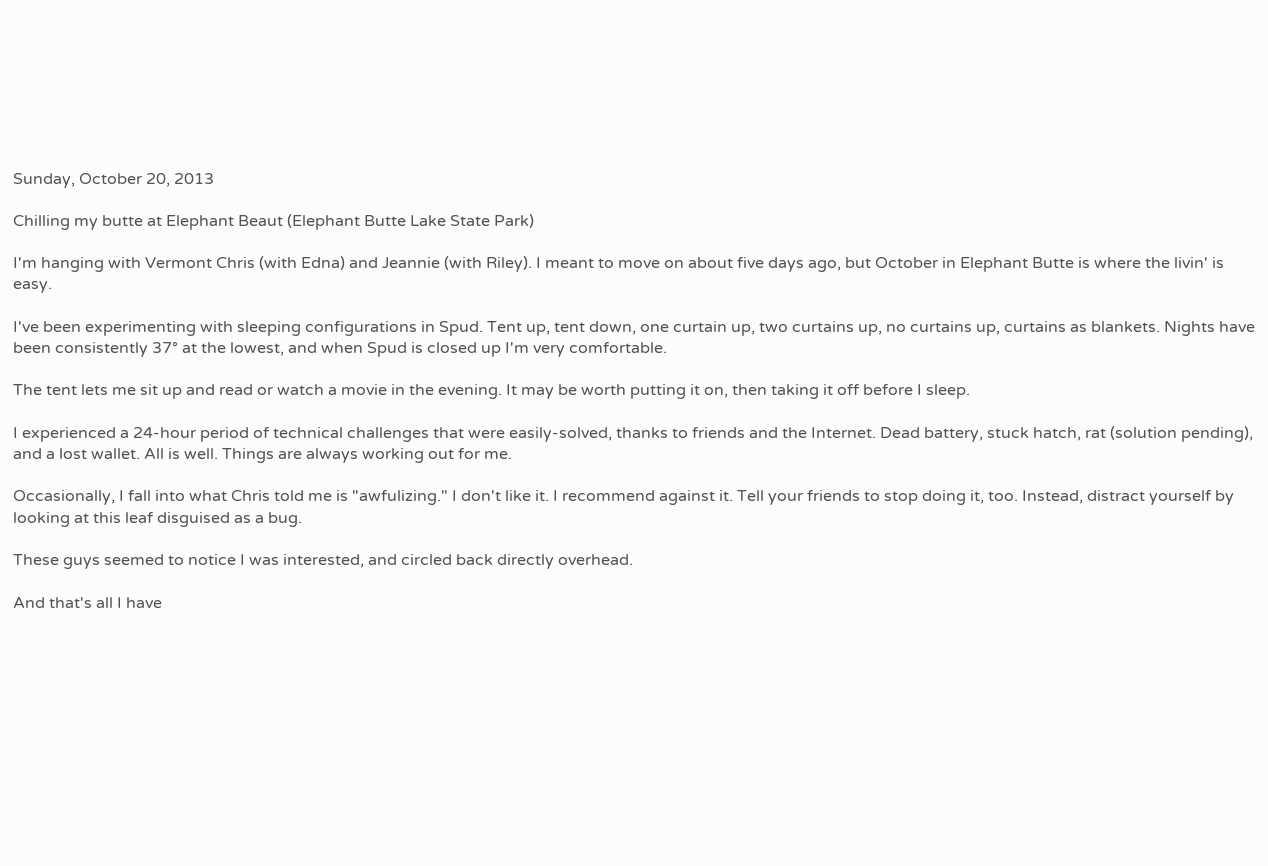Sunday, October 20, 2013

Chilling my butte at Elephant Beaut (Elephant Butte Lake State Park)

I'm hanging with Vermont Chris (with Edna) and Jeannie (with Riley). I meant to move on about five days ago, but October in Elephant Butte is where the livin' is easy.

I've been experimenting with sleeping configurations in Spud. Tent up, tent down, one curtain up, two curtains up, no curtains up, curtains as blankets. Nights have been consistently 37° at the lowest, and when Spud is closed up I'm very comfortable.

The tent lets me sit up and read or watch a movie in the evening. It may be worth putting it on, then taking it off before I sleep.

I experienced a 24-hour period of technical challenges that were easily-solved, thanks to friends and the Internet. Dead battery, stuck hatch, rat (solution pending), and a lost wallet. All is well. Things are always working out for me.

Occasionally, I fall into what Chris told me is "awfulizing." I don't like it. I recommend against it. Tell your friends to stop doing it, too. Instead, distract yourself by looking at this leaf disguised as a bug.

These guys seemed to notice I was interested, and circled back directly overhead.

And that's all I have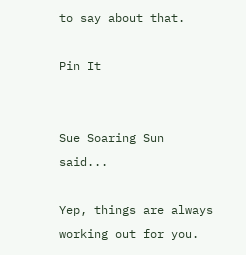to say about that.

Pin It


Sue Soaring Sun said...

Yep, things are always working out for you.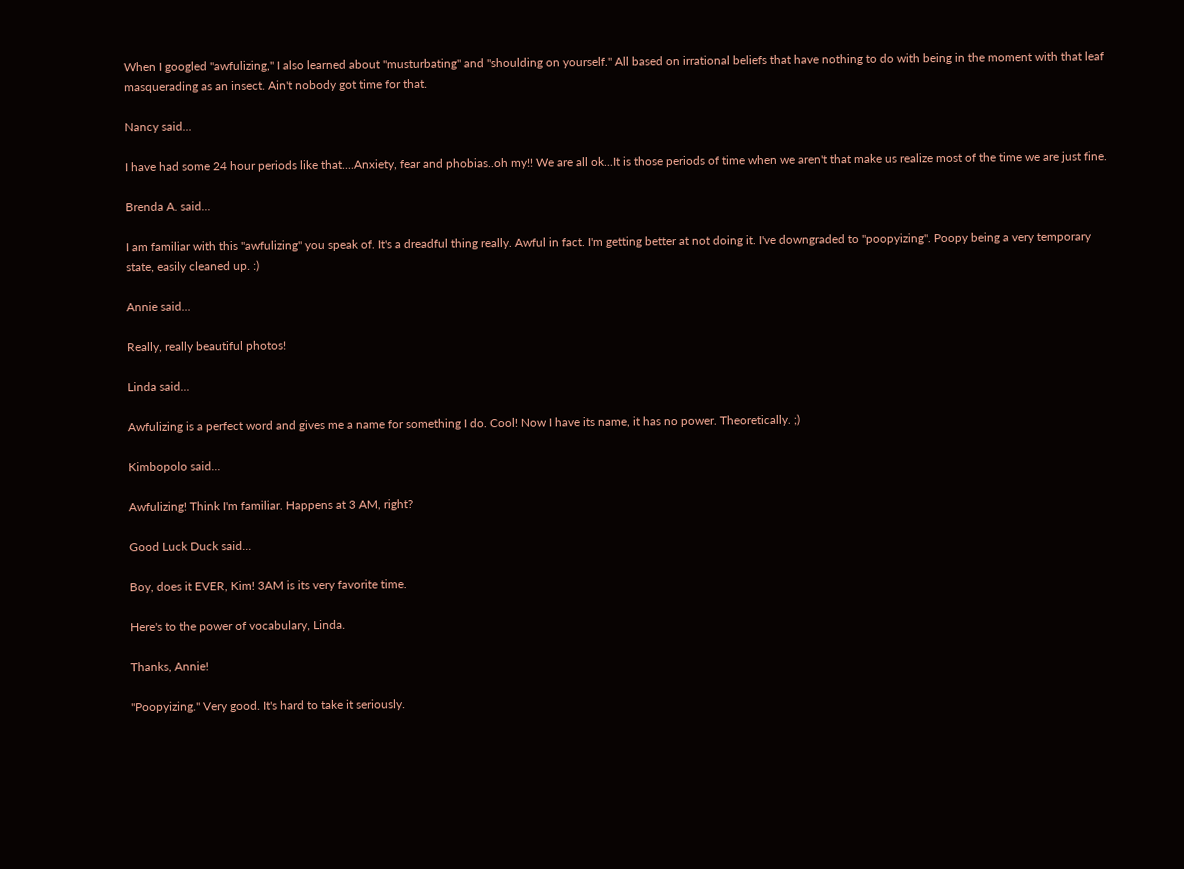When I googled "awfulizing," I also learned about "musturbating" and "shoulding on yourself." All based on irrational beliefs that have nothing to do with being in the moment with that leaf masquerading as an insect. Ain't nobody got time for that.

Nancy said...

I have had some 24 hour periods like that....Anxiety, fear and phobias..oh my!! We are all ok...It is those periods of time when we aren't that make us realize most of the time we are just fine.

Brenda A. said...

I am familiar with this "awfulizing" you speak of. It's a dreadful thing really. Awful in fact. I'm getting better at not doing it. I've downgraded to "poopyizing". Poopy being a very temporary state, easily cleaned up. :)

Annie said...

Really, really beautiful photos!

Linda said...

Awfulizing is a perfect word and gives me a name for something I do. Cool! Now I have its name, it has no power. Theoretically. ;)

Kimbopolo said...

Awfulizing! Think I'm familiar. Happens at 3 AM, right?

Good Luck Duck said...

Boy, does it EVER, Kim! 3AM is its very favorite time.

Here's to the power of vocabulary, Linda.

Thanks, Annie!

"Poopyizing." Very good. It's hard to take it seriously.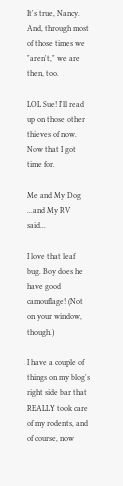It's true, Nancy. And, through most of those times we "aren't," we are then, too.

LOL Sue! I'll read up on those other thieves of now. Now that I got time for.

Me and My Dog ...and My RV said...

I love that leaf bug. Boy does he have good camouflage! (Not on your window, though.)

I have a couple of things on my blog's right side bar that REALLY took care of my rodents, and of course, now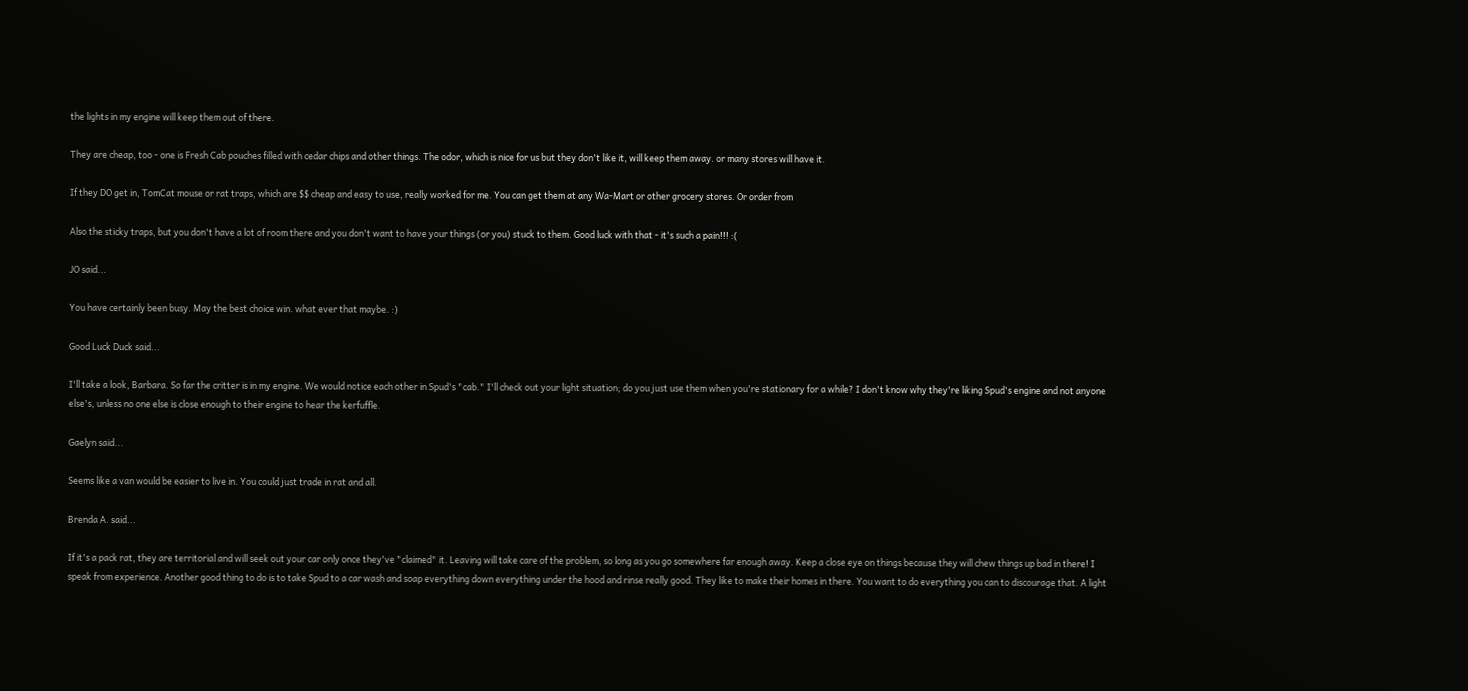the lights in my engine will keep them out of there.

They are cheap, too - one is Fresh Cab pouches filled with cedar chips and other things. The odor, which is nice for us but they don't like it, will keep them away. or many stores will have it.

If they DO get in, TomCat mouse or rat traps, which are $$ cheap and easy to use, really worked for me. You can get them at any Wa-Mart or other grocery stores. Or order from

Also the sticky traps, but you don't have a lot of room there and you don't want to have your things (or you) stuck to them. Good luck with that - it's such a pain!!! :(

JO said...

You have certainly been busy. May the best choice win. what ever that maybe. :)

Good Luck Duck said...

I'll take a look, Barbara. So far the critter is in my engine. We would notice each other in Spud's "cab." I'll check out your light situation; do you just use them when you're stationary for a while? I don't know why they're liking Spud's engine and not anyone else's, unless no one else is close enough to their engine to hear the kerfuffle.

Gaelyn said...

Seems like a van would be easier to live in. You could just trade in rat and all.

Brenda A. said...

If it's a pack rat, they are territorial and will seek out your car only once they've "claimed" it. Leaving will take care of the problem, so long as you go somewhere far enough away. Keep a close eye on things because they will chew things up bad in there! I speak from experience. Another good thing to do is to take Spud to a car wash and soap everything down everything under the hood and rinse really good. They like to make their homes in there. You want to do everything you can to discourage that. A light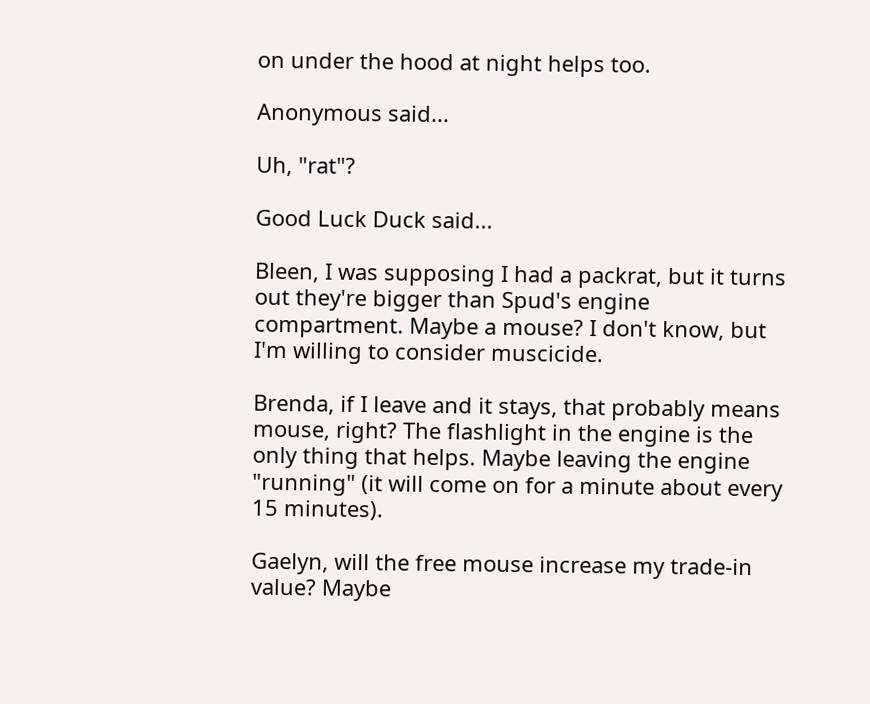on under the hood at night helps too.

Anonymous said...

Uh, "rat"?

Good Luck Duck said...

Bleen, I was supposing I had a packrat, but it turns out they're bigger than Spud's engine compartment. Maybe a mouse? I don't know, but I'm willing to consider muscicide.

Brenda, if I leave and it stays, that probably means mouse, right? The flashlight in the engine is the only thing that helps. Maybe leaving the engine "running" (it will come on for a minute about every 15 minutes).

Gaelyn, will the free mouse increase my trade-in value? Maybe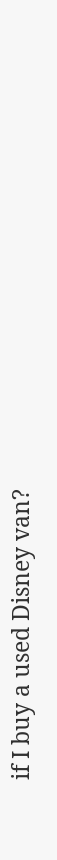if I buy a used Disney van?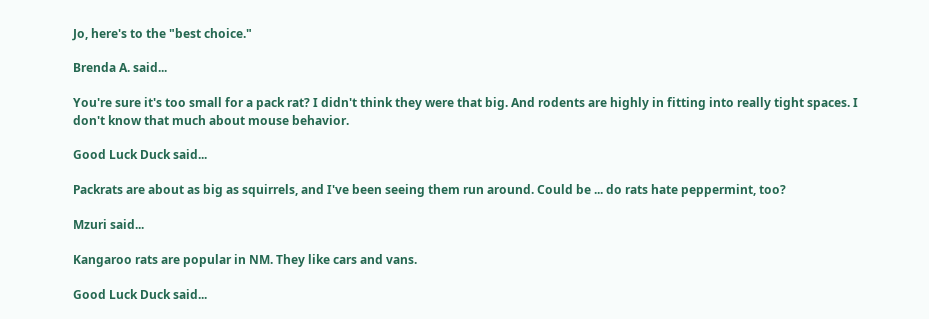Jo, here's to the "best choice."

Brenda A. said...

You're sure it's too small for a pack rat? I didn't think they were that big. And rodents are highly in fitting into really tight spaces. I don't know that much about mouse behavior.

Good Luck Duck said...

Packrats are about as big as squirrels, and I've been seeing them run around. Could be ... do rats hate peppermint, too?

Mzuri said...

Kangaroo rats are popular in NM. They like cars and vans.

Good Luck Duck said...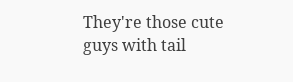They're those cute guys with tail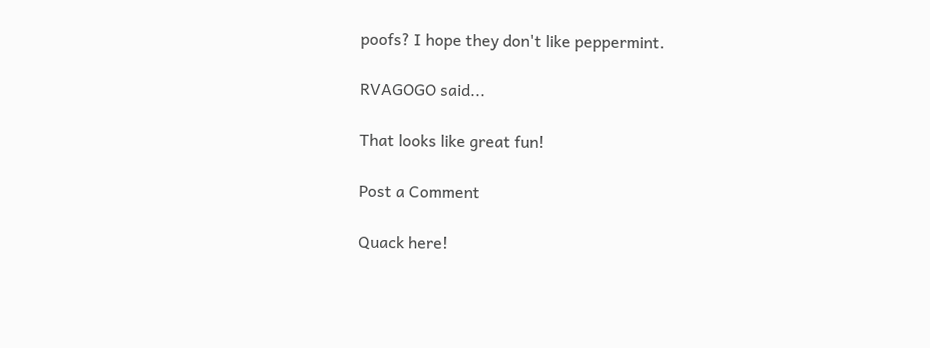poofs? I hope they don't like peppermint.

RVAGOGO said...

That looks like great fun!

Post a Comment

Quack here!